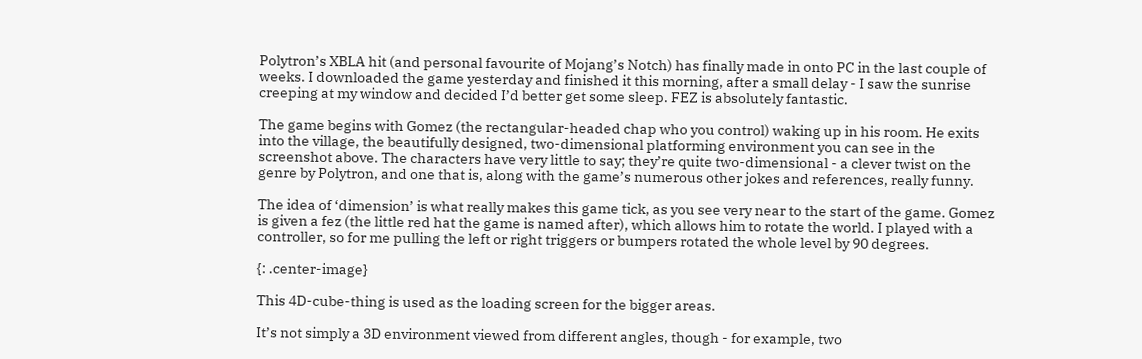Polytron’s XBLA hit (and personal favourite of Mojang’s Notch) has finally made in onto PC in the last couple of weeks. I downloaded the game yesterday and finished it this morning, after a small delay - I saw the sunrise creeping at my window and decided I’d better get some sleep. FEZ is absolutely fantastic.

The game begins with Gomez (the rectangular-headed chap who you control) waking up in his room. He exits into the village, the beautifully designed, two-dimensional platforming environment you can see in the screenshot above. The characters have very little to say; they’re quite two-dimensional - a clever twist on the genre by Polytron, and one that is, along with the game’s numerous other jokes and references, really funny.

The idea of ‘dimension’ is what really makes this game tick, as you see very near to the start of the game. Gomez is given a fez (the little red hat the game is named after), which allows him to rotate the world. I played with a controller, so for me pulling the left or right triggers or bumpers rotated the whole level by 90 degrees.

{: .center-image}

This 4D-cube-thing is used as the loading screen for the bigger areas.

It’s not simply a 3D environment viewed from different angles, though - for example, two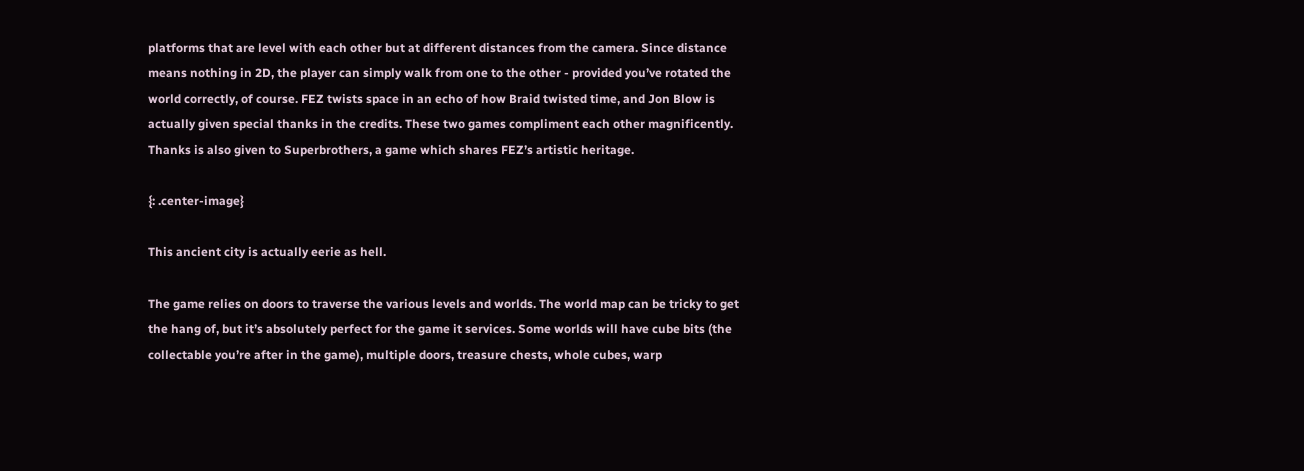platforms that are level with each other but at different distances from the camera. Since distance means nothing in 2D, the player can simply walk from one to the other - provided you’ve rotated the world correctly, of course. FEZ twists space in an echo of how Braid twisted time, and Jon Blow is actually given special thanks in the credits. These two games compliment each other magnificently. Thanks is also given to Superbrothers, a game which shares FEZ’s artistic heritage.

{: .center-image}

This ancient city is actually eerie as hell.

The game relies on doors to traverse the various levels and worlds. The world map can be tricky to get the hang of, but it’s absolutely perfect for the game it services. Some worlds will have cube bits (the collectable you’re after in the game), multiple doors, treasure chests, whole cubes, warp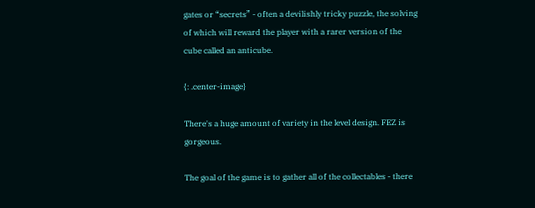gates or “secrets” - often a devilishly tricky puzzle, the solving of which will reward the player with a rarer version of the cube called an anticube.

{: .center-image}

There's a huge amount of variety in the level design. FEZ is gorgeous.

The goal of the game is to gather all of the collectables - there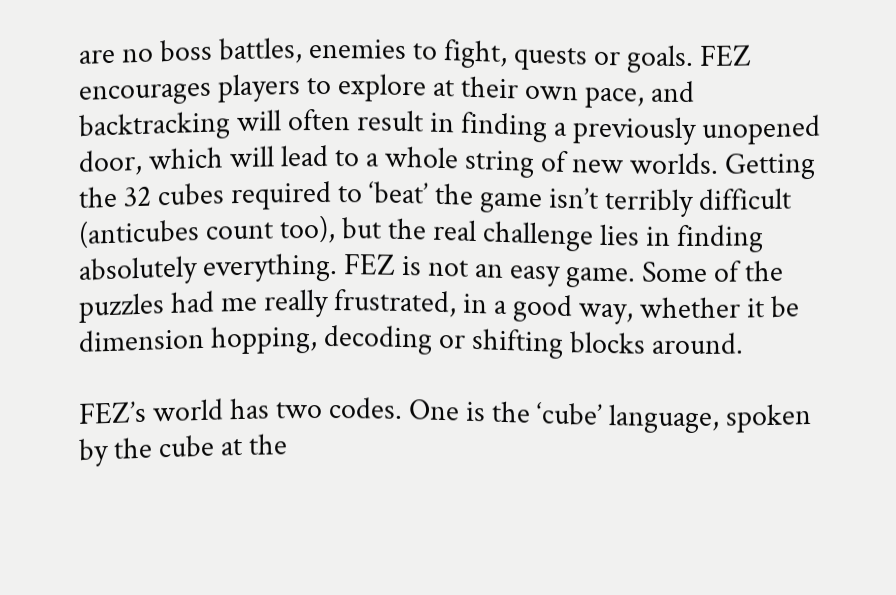are no boss battles, enemies to fight, quests or goals. FEZ encourages players to explore at their own pace, and backtracking will often result in finding a previously unopened door, which will lead to a whole string of new worlds. Getting the 32 cubes required to ‘beat’ the game isn’t terribly difficult (anticubes count too), but the real challenge lies in finding absolutely everything. FEZ is not an easy game. Some of the puzzles had me really frustrated, in a good way, whether it be dimension hopping, decoding or shifting blocks around.

FEZ’s world has two codes. One is the ‘cube’ language, spoken by the cube at the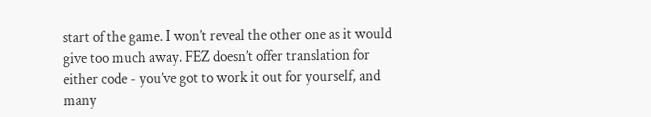start of the game. I won’t reveal the other one as it would give too much away. FEZ doesn’t offer translation for either code - you’ve got to work it out for yourself, and many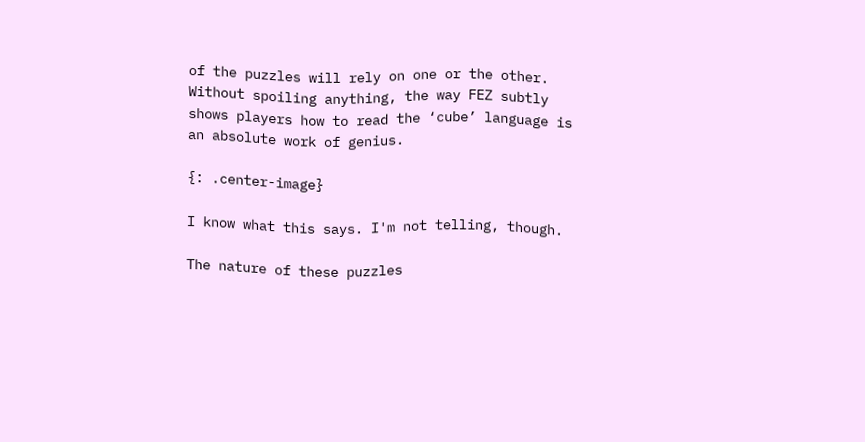of the puzzles will rely on one or the other. Without spoiling anything, the way FEZ subtly shows players how to read the ‘cube’ language is an absolute work of genius.

{: .center-image}

I know what this says. I'm not telling, though.

The nature of these puzzles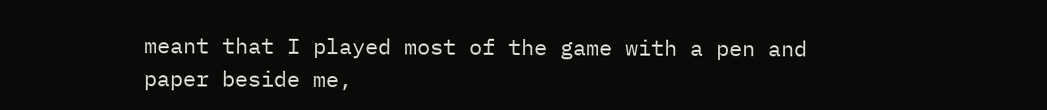meant that I played most of the game with a pen and paper beside me,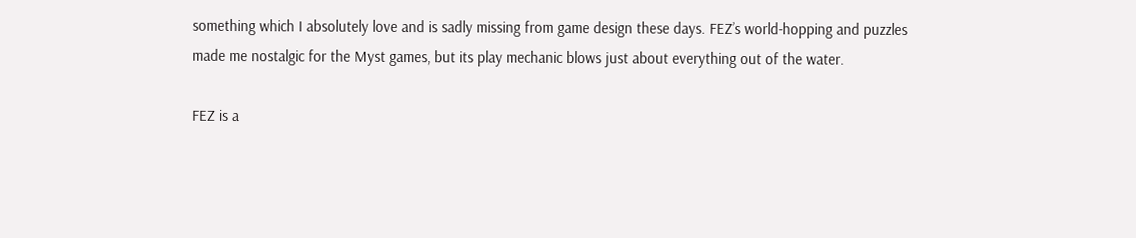something which I absolutely love and is sadly missing from game design these days. FEZ’s world-hopping and puzzles made me nostalgic for the Myst games, but its play mechanic blows just about everything out of the water.

FEZ is a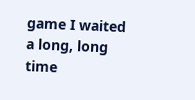game I waited a long, long time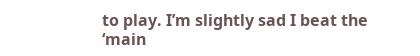to play. I’m slightly sad I beat the ‘main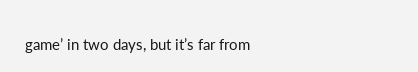game’ in two days, but it’s far from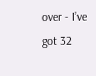over - I’ve got 32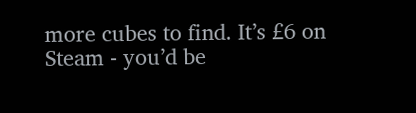more cubes to find. It’s £6 on Steam - you’d be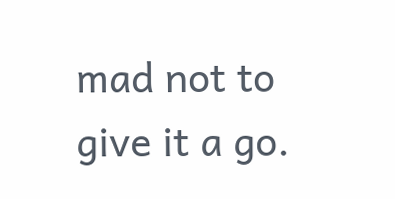mad not to give it a go.